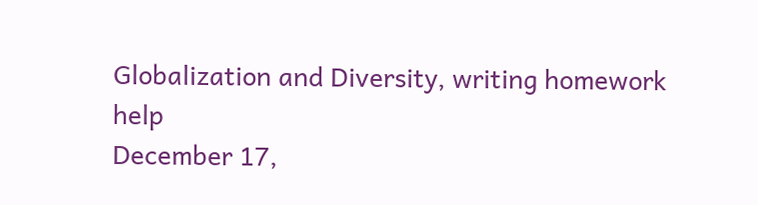Globalization and Diversity, writing homework help
December 17,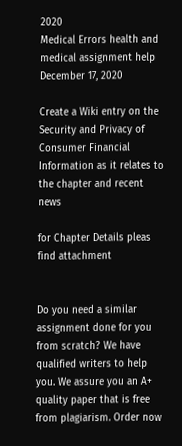2020
Medical Errors health and medical assignment help
December 17, 2020

Create a Wiki entry on the Security and Privacy of Consumer Financial Information as it relates to the chapter and recent news

for Chapter Details pleas find attachment


Do you need a similar assignment done for you from scratch? We have qualified writers to help you. We assure you an A+ quality paper that is free from plagiarism. Order now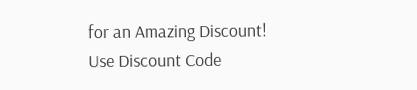for an Amazing Discount!
Use Discount Code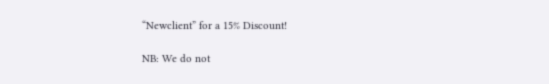“Newclient” for a 15% Discount!

NB: We do not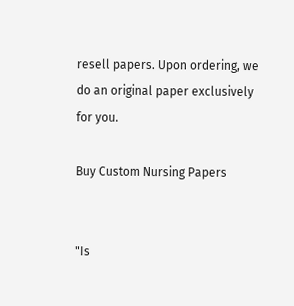resell papers. Upon ordering, we do an original paper exclusively for you.

Buy Custom Nursing Papers


"Is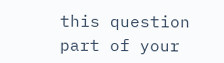this question part of your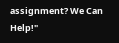assignment? We Can Help!"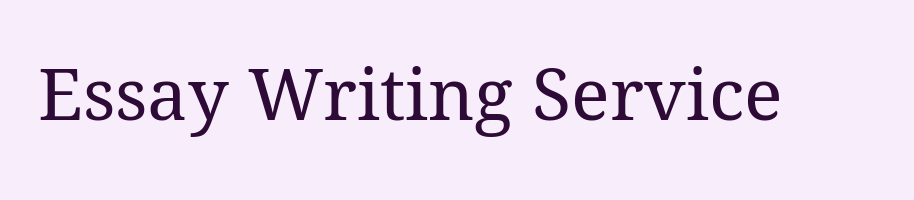Essay Writing Service